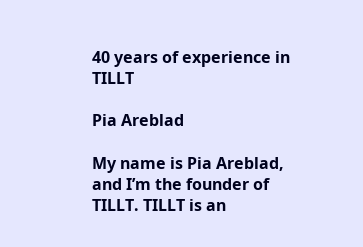40 years of experience in TILLT

Pia Areblad

My name is Pia Areblad, and I’m the founder of TILLT. TILLT is an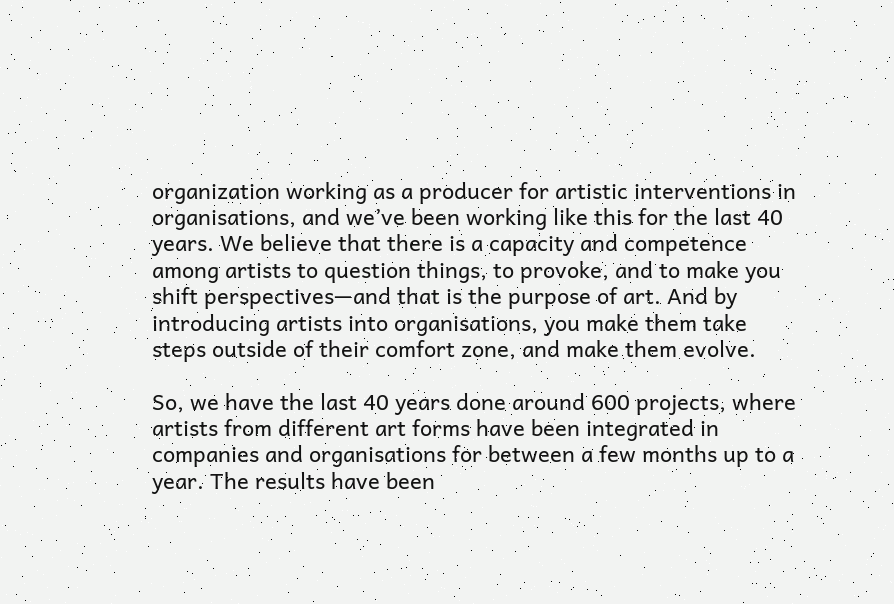organization working as a producer for artistic interventions in organisations, and we’ve been working like this for the last 40 years. We believe that there is a capacity and competence among artists to question things, to provoke, and to make you shift perspectives—and that is the purpose of art. And by introducing artists into organisations, you make them take steps outside of their comfort zone, and make them evolve.

So, we have the last 40 years done around 600 projects, where artists from different art forms have been integrated in companies and organisations for between a few months up to a year. The results have been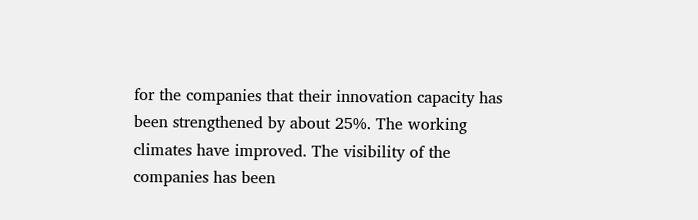for the companies that their innovation capacity has been strengthened by about 25%. The working climates have improved. The visibility of the companies has been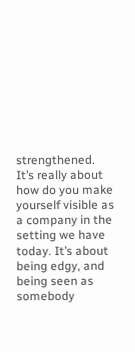strengthened. It’s really about how do you make yourself visible as a company in the setting we have today. It’s about being edgy, and being seen as somebody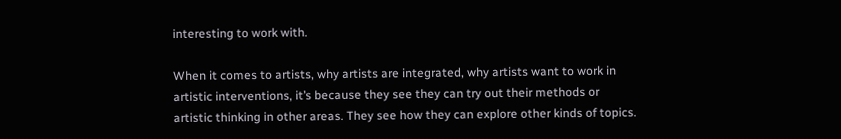interesting to work with.

When it comes to artists, why artists are integrated, why artists want to work in artistic interventions, it’s because they see they can try out their methods or artistic thinking in other areas. They see how they can explore other kinds of topics.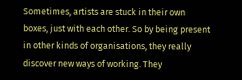Sometimes, artists are stuck in their own boxes, just with each other. So by being present in other kinds of organisations, they really discover new ways of working. They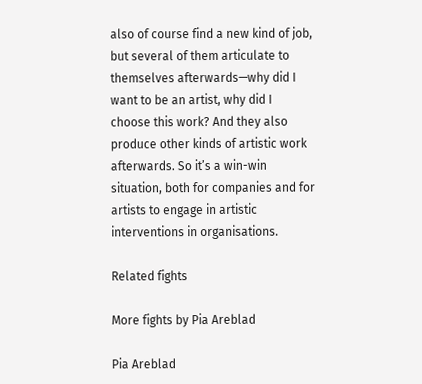also of course find a new kind of job, but several of them articulate to themselves afterwards—why did I want to be an artist, why did I choose this work? And they also produce other kinds of artistic work afterwards. So it’s a win-win situation, both for companies and for artists to engage in artistic interventions in organisations.

Related fights

More fights by Pia Areblad

Pia Areblad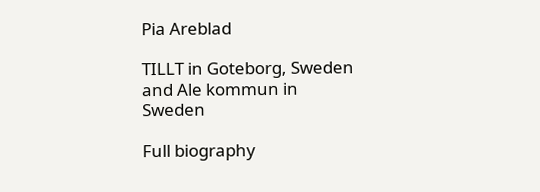Pia Areblad

TILLT in Goteborg, Sweden and Ale kommun in Sweden

Full biography